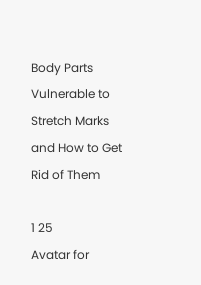Body Parts Vulnerable to Stretch Marks and How to Get Rid of Them

1 25
Avatar for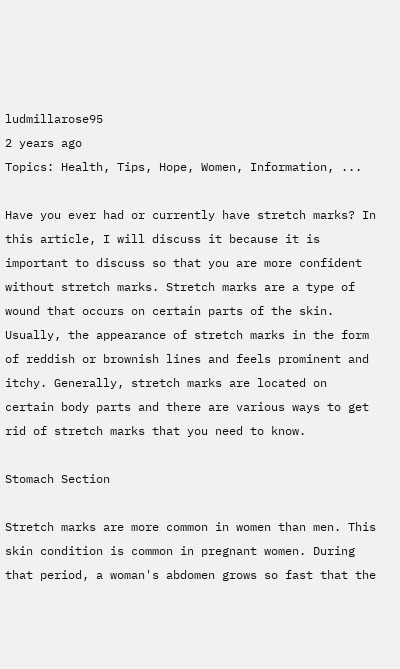ludmillarose95
2 years ago
Topics: Health, Tips, Hope, Women, Information, ...

Have you ever had or currently have stretch marks? In this article, I will discuss it because it is important to discuss so that you are more confident without stretch marks. Stretch marks are a type of wound that occurs on certain parts of the skin. Usually, the appearance of stretch marks in the form of reddish or brownish lines and feels prominent and itchy. Generally, stretch marks are located on certain body parts and there are various ways to get rid of stretch marks that you need to know.

Stomach Section

Stretch marks are more common in women than men. This skin condition is common in pregnant women. During that period, a woman's abdomen grows so fast that the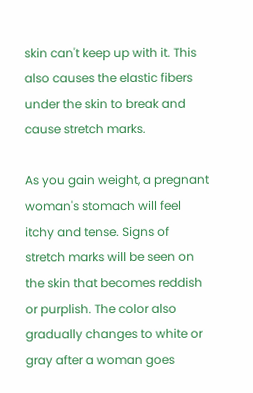skin can't keep up with it. This also causes the elastic fibers under the skin to break and cause stretch marks.

As you gain weight, a pregnant woman's stomach will feel itchy and tense. Signs of stretch marks will be seen on the skin that becomes reddish or purplish. The color also gradually changes to white or gray after a woman goes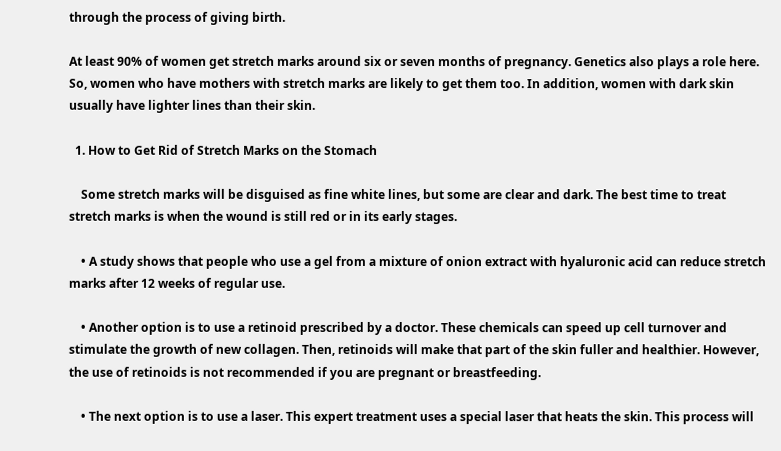through the process of giving birth.

At least 90% of women get stretch marks around six or seven months of pregnancy. Genetics also plays a role here. So, women who have mothers with stretch marks are likely to get them too. In addition, women with dark skin usually have lighter lines than their skin.

  1. How to Get Rid of Stretch Marks on the Stomach

    Some stretch marks will be disguised as fine white lines, but some are clear and dark. The best time to treat stretch marks is when the wound is still red or in its early stages.

    • A study shows that people who use a gel from a mixture of onion extract with hyaluronic acid can reduce stretch marks after 12 weeks of regular use.

    • Another option is to use a retinoid prescribed by a doctor. These chemicals can speed up cell turnover and stimulate the growth of new collagen. Then, retinoids will make that part of the skin fuller and healthier. However, the use of retinoids is not recommended if you are pregnant or breastfeeding.

    • The next option is to use a laser. This expert treatment uses a special laser that heats the skin. This process will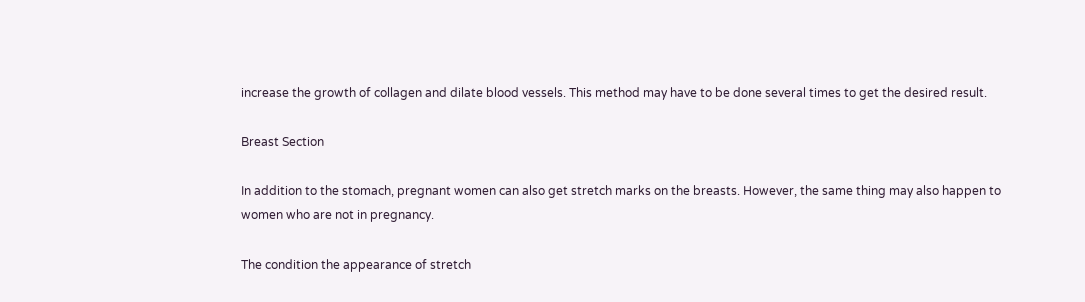increase the growth of collagen and dilate blood vessels. This method may have to be done several times to get the desired result.

Breast Section

In addition to the stomach, pregnant women can also get stretch marks on the breasts. However, the same thing may also happen to women who are not in pregnancy.

The condition the appearance of stretch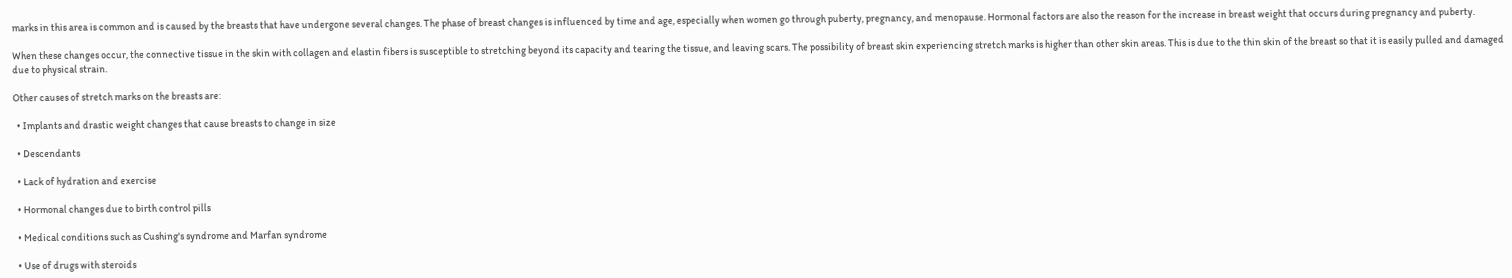marks in this area is common and is caused by the breasts that have undergone several changes. The phase of breast changes is influenced by time and age, especially when women go through puberty, pregnancy, and menopause. Hormonal factors are also the reason for the increase in breast weight that occurs during pregnancy and puberty.

When these changes occur, the connective tissue in the skin with collagen and elastin fibers is susceptible to stretching beyond its capacity and tearing the tissue, and leaving scars. The possibility of breast skin experiencing stretch marks is higher than other skin areas. This is due to the thin skin of the breast so that it is easily pulled and damaged due to physical strain.

Other causes of stretch marks on the breasts are:

  • Implants and drastic weight changes that cause breasts to change in size

  • Descendants

  • Lack of hydration and exercise

  • Hormonal changes due to birth control pills

  • Medical conditions such as Cushing's syndrome and Marfan syndrome

  • Use of drugs with steroids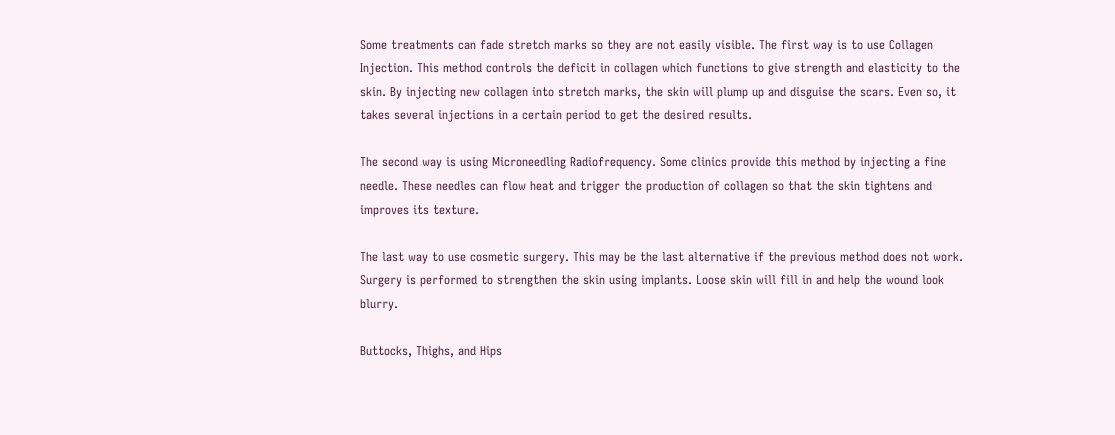Some treatments can fade stretch marks so they are not easily visible. The first way is to use Collagen Injection. This method controls the deficit in collagen which functions to give strength and elasticity to the skin. By injecting new collagen into stretch marks, the skin will plump up and disguise the scars. Even so, it takes several injections in a certain period to get the desired results.

The second way is using Microneedling Radiofrequency. Some clinics provide this method by injecting a fine needle. These needles can flow heat and trigger the production of collagen so that the skin tightens and improves its texture.

The last way to use cosmetic surgery. This may be the last alternative if the previous method does not work. Surgery is performed to strengthen the skin using implants. Loose skin will fill in and help the wound look blurry.

Buttocks, Thighs, and Hips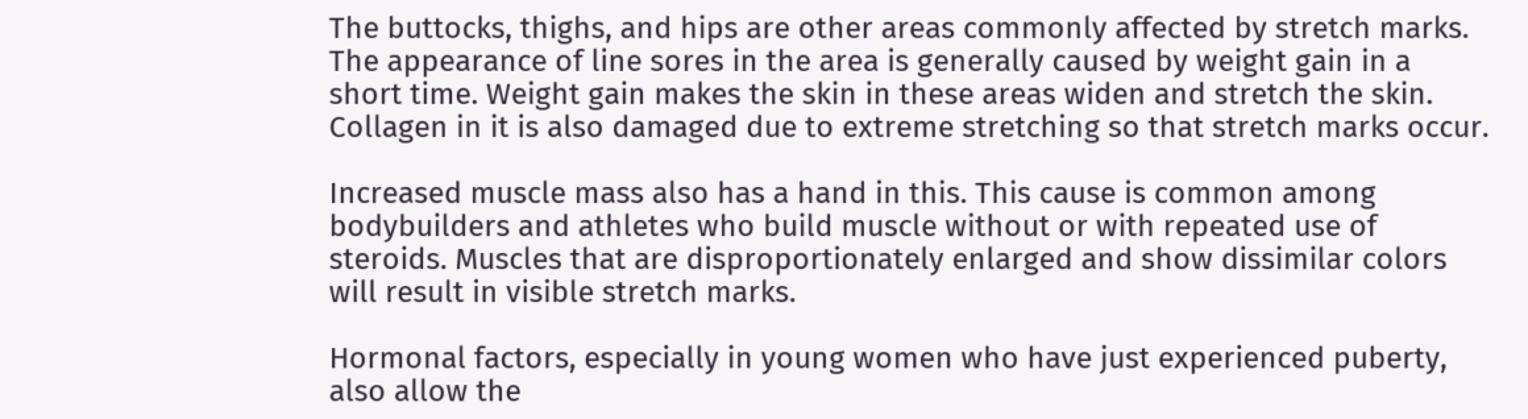The buttocks, thighs, and hips are other areas commonly affected by stretch marks. The appearance of line sores in the area is generally caused by weight gain in a short time. Weight gain makes the skin in these areas widen and stretch the skin. Collagen in it is also damaged due to extreme stretching so that stretch marks occur.

Increased muscle mass also has a hand in this. This cause is common among bodybuilders and athletes who build muscle without or with repeated use of steroids. Muscles that are disproportionately enlarged and show dissimilar colors will result in visible stretch marks.

Hormonal factors, especially in young women who have just experienced puberty, also allow the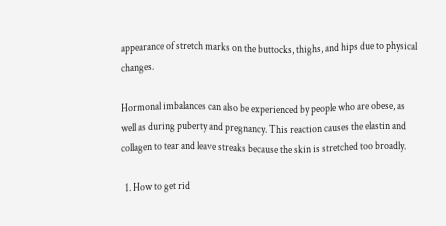appearance of stretch marks on the buttocks, thighs, and hips due to physical changes.

Hormonal imbalances can also be experienced by people who are obese, as well as during puberty and pregnancy. This reaction causes the elastin and collagen to tear and leave streaks because the skin is stretched too broadly.

  1. How to get rid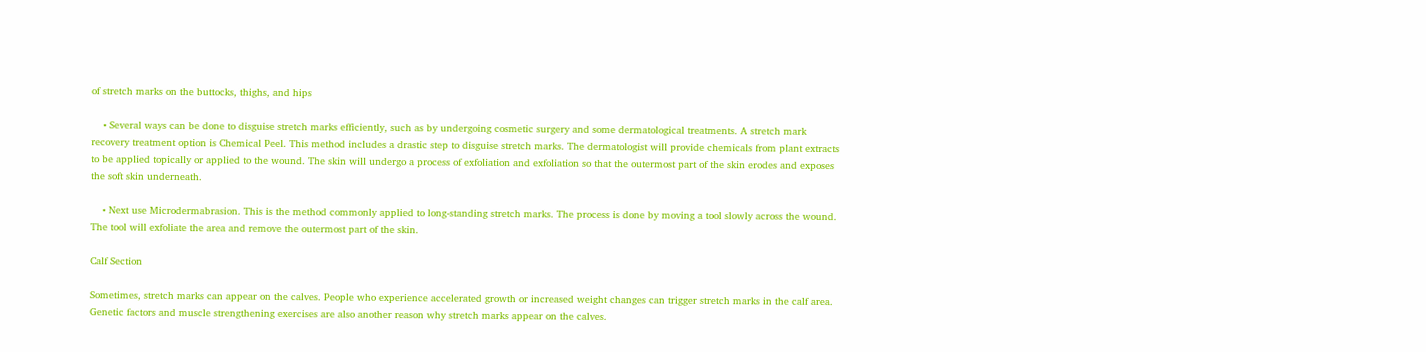of stretch marks on the buttocks, thighs, and hips

    • Several ways can be done to disguise stretch marks efficiently, such as by undergoing cosmetic surgery and some dermatological treatments. A stretch mark recovery treatment option is Chemical Peel. This method includes a drastic step to disguise stretch marks. The dermatologist will provide chemicals from plant extracts to be applied topically or applied to the wound. The skin will undergo a process of exfoliation and exfoliation so that the outermost part of the skin erodes and exposes the soft skin underneath.

    • Next use Microdermabrasion. This is the method commonly applied to long-standing stretch marks. The process is done by moving a tool slowly across the wound. The tool will exfoliate the area and remove the outermost part of the skin.

Calf Section

Sometimes, stretch marks can appear on the calves. People who experience accelerated growth or increased weight changes can trigger stretch marks in the calf area. Genetic factors and muscle strengthening exercises are also another reason why stretch marks appear on the calves.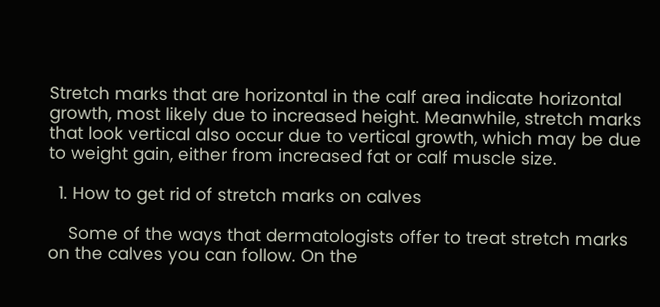Stretch marks that are horizontal in the calf area indicate horizontal growth, most likely due to increased height. Meanwhile, stretch marks that look vertical also occur due to vertical growth, which may be due to weight gain, either from increased fat or calf muscle size.

  1. How to get rid of stretch marks on calves

    Some of the ways that dermatologists offer to treat stretch marks on the calves you can follow. On the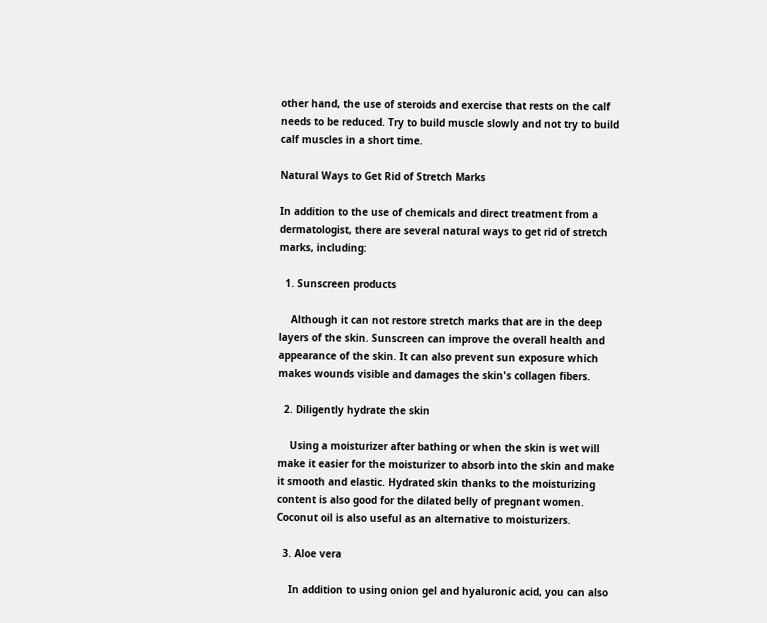other hand, the use of steroids and exercise that rests on the calf needs to be reduced. Try to build muscle slowly and not try to build calf muscles in a short time.

Natural Ways to Get Rid of Stretch Marks

In addition to the use of chemicals and direct treatment from a dermatologist, there are several natural ways to get rid of stretch marks, including:

  1. Sunscreen products

    Although it can not restore stretch marks that are in the deep layers of the skin. Sunscreen can improve the overall health and appearance of the skin. It can also prevent sun exposure which makes wounds visible and damages the skin's collagen fibers.

  2. Diligently hydrate the skin

    Using a moisturizer after bathing or when the skin is wet will make it easier for the moisturizer to absorb into the skin and make it smooth and elastic. Hydrated skin thanks to the moisturizing content is also good for the dilated belly of pregnant women. Coconut oil is also useful as an alternative to moisturizers.

  3. Aloe vera

    In addition to using onion gel and hyaluronic acid, you can also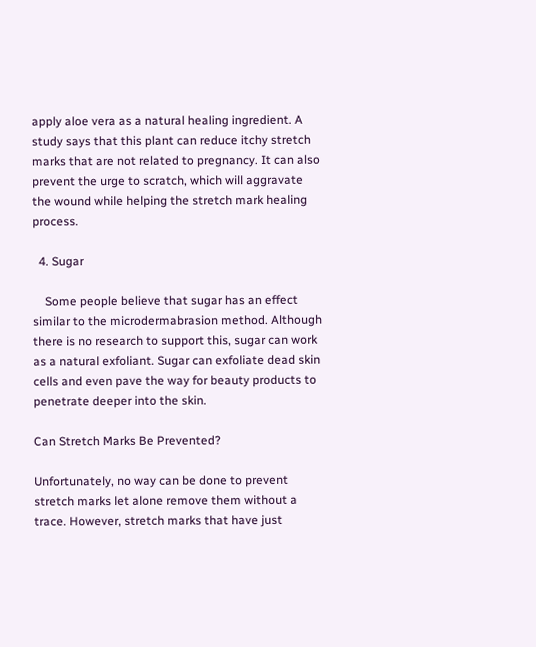apply aloe vera as a natural healing ingredient. A study says that this plant can reduce itchy stretch marks that are not related to pregnancy. It can also prevent the urge to scratch, which will aggravate the wound while helping the stretch mark healing process.

  4. Sugar

    Some people believe that sugar has an effect similar to the microdermabrasion method. Although there is no research to support this, sugar can work as a natural exfoliant. Sugar can exfoliate dead skin cells and even pave the way for beauty products to penetrate deeper into the skin.

Can Stretch Marks Be Prevented?

Unfortunately, no way can be done to prevent stretch marks let alone remove them without a trace. However, stretch marks that have just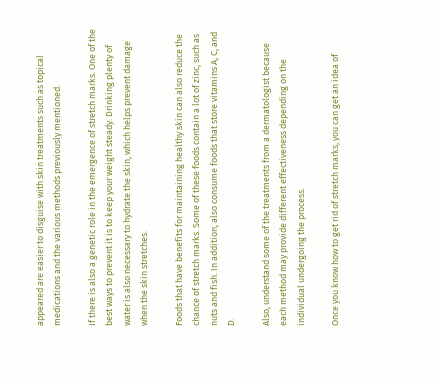appeared are easier to disguise with skin treatments such as topical medications and the various methods previously mentioned.

If there is also a genetic role in the emergence of stretch marks. One of the best ways to prevent it is to keep your weight steady. Drinking plenty of water is also necessary to hydrate the skin, which helps prevent damage when the skin stretches.

Foods that have benefits for maintaining healthy skin can also reduce the chance of stretch marks. Some of these foods contain a lot of zinc, such as nuts and fish. In addition, also consume foods that store vitamins A, C, and D.

Also, understand some of the treatments from a dermatologist because each method may provide different effectiveness depending on the individual undergoing the process.

Once you know how to get rid of stretch marks, you can get an idea of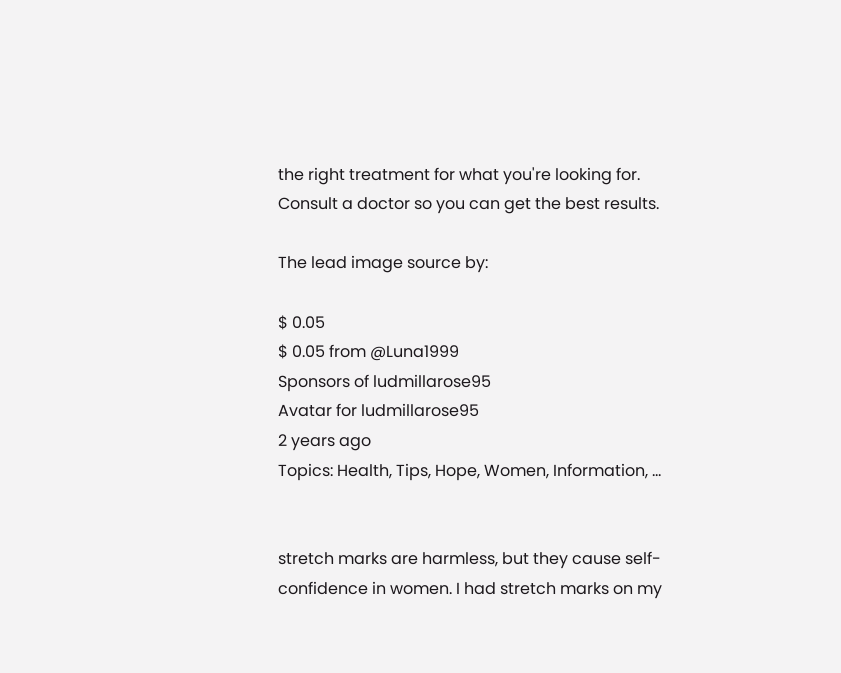the right treatment for what you're looking for. Consult a doctor so you can get the best results.

The lead image source by:

$ 0.05
$ 0.05 from @Luna1999
Sponsors of ludmillarose95
Avatar for ludmillarose95
2 years ago
Topics: Health, Tips, Hope, Women, Information, ...


stretch marks are harmless, but they cause self-confidence in women. I had stretch marks on my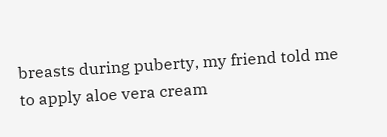breasts during puberty, my friend told me to apply aloe vera cream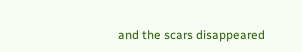and the scars disappeared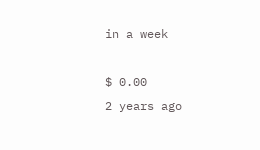in a week

$ 0.00
2 years ago